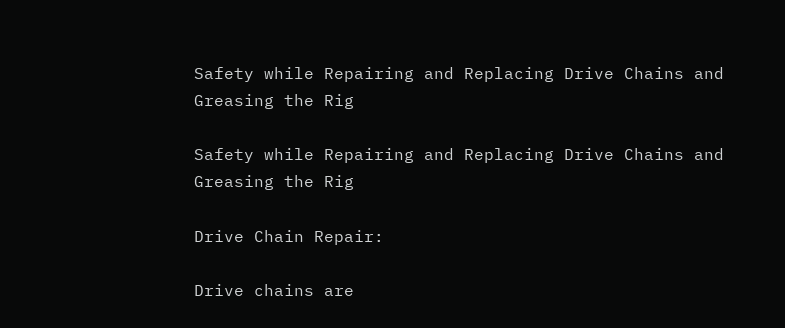Safety while Repairing and Replacing Drive Chains and Greasing the Rig

Safety while Repairing and Replacing Drive Chains and Greasing the Rig

Drive Chain Repair:

Drive chains are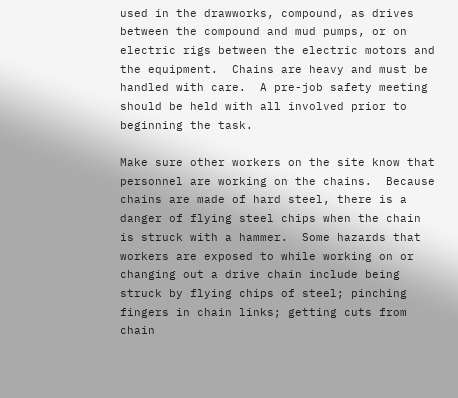used in the drawworks, compound, as drives between the compound and mud pumps, or on electric rigs between the electric motors and the equipment.  Chains are heavy and must be handled with care.  A pre-job safety meeting should be held with all involved prior to beginning the task.

Make sure other workers on the site know that personnel are working on the chains.  Because chains are made of hard steel, there is a danger of flying steel chips when the chain is struck with a hammer.  Some hazards that workers are exposed to while working on or changing out a drive chain include being struck by flying chips of steel; pinching fingers in chain links; getting cuts from chain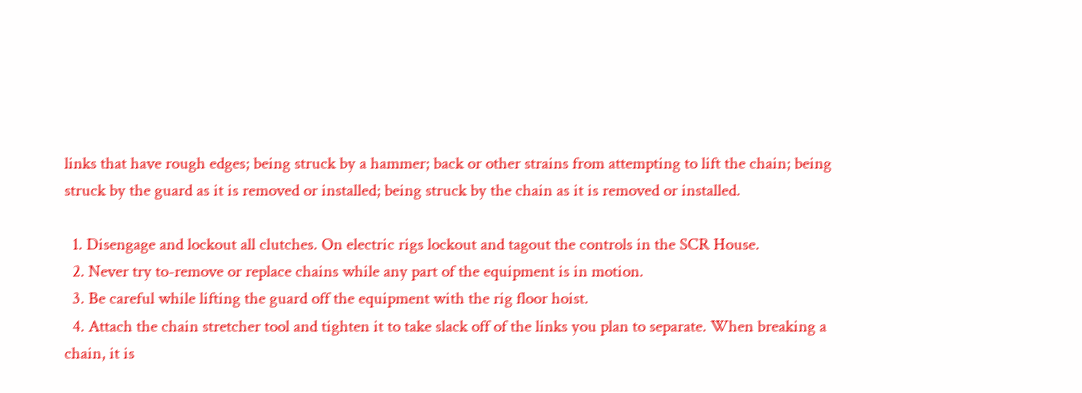links that have rough edges; being struck by a hammer; back or other strains from attempting to lift the chain; being struck by the guard as it is removed or installed; being struck by the chain as it is removed or installed.

  1. Disengage and lockout all clutches. On electric rigs lockout and tagout the controls in the SCR House.
  2. Never try to-remove or replace chains while any part of the equipment is in motion.
  3. Be careful while lifting the guard off the equipment with the rig floor hoist.
  4. Attach the chain stretcher tool and tighten it to take slack off of the links you plan to separate. When breaking a chain, it is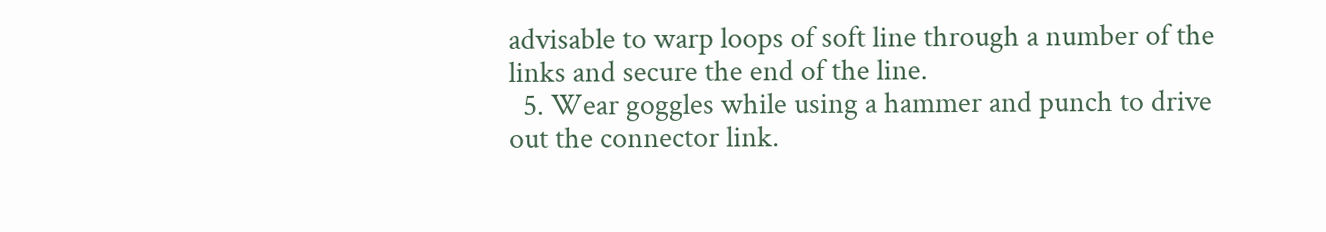advisable to warp loops of soft line through a number of the links and secure the end of the line.
  5. Wear goggles while using a hammer and punch to drive out the connector link.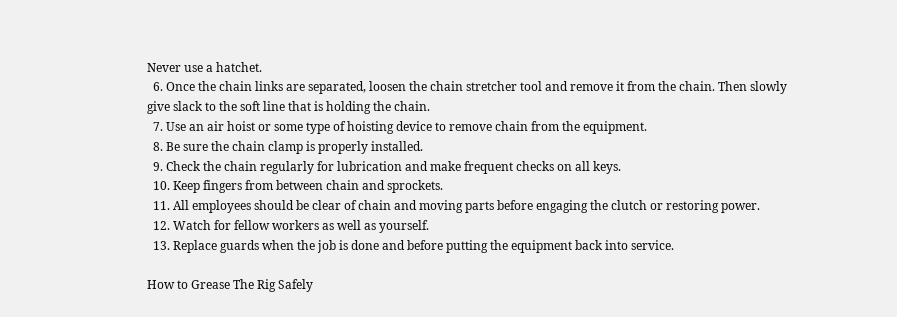Never use a hatchet.
  6. Once the chain links are separated, loosen the chain stretcher tool and remove it from the chain. Then slowly give slack to the soft line that is holding the chain.
  7. Use an air hoist or some type of hoisting device to remove chain from the equipment.
  8. Be sure the chain clamp is properly installed.
  9. Check the chain regularly for lubrication and make frequent checks on all keys.
  10. Keep fingers from between chain and sprockets.
  11. All employees should be clear of chain and moving parts before engaging the clutch or restoring power.
  12. Watch for fellow workers as well as yourself.
  13. Replace guards when the job is done and before putting the equipment back into service.

How to Grease The Rig Safely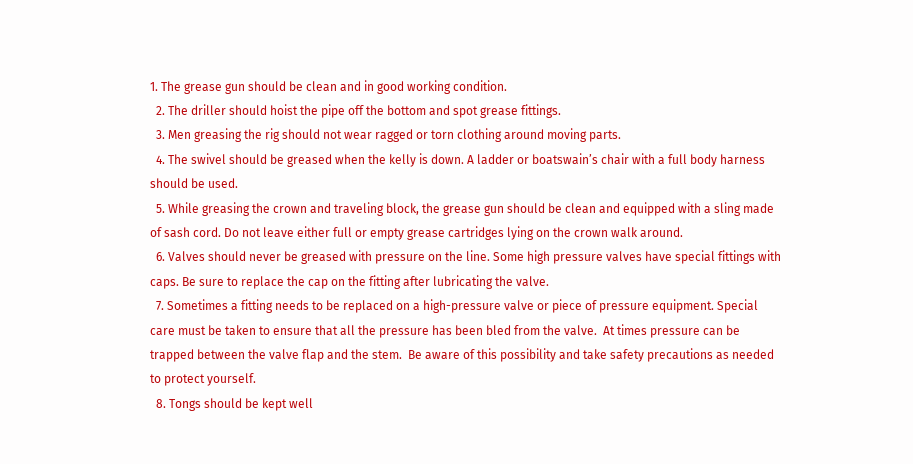1. The grease gun should be clean and in good working condition.
  2. The driller should hoist the pipe off the bottom and spot grease fittings.
  3. Men greasing the rig should not wear ragged or torn clothing around moving parts.
  4. The swivel should be greased when the kelly is down. A ladder or boatswain’s chair with a full body harness should be used.
  5. While greasing the crown and traveling block, the grease gun should be clean and equipped with a sling made of sash cord. Do not leave either full or empty grease cartridges lying on the crown walk around.
  6. Valves should never be greased with pressure on the line. Some high pressure valves have special fittings with caps. Be sure to replace the cap on the fitting after lubricating the valve.
  7. Sometimes a fitting needs to be replaced on a high-pressure valve or piece of pressure equipment. Special care must be taken to ensure that all the pressure has been bled from the valve.  At times pressure can be trapped between the valve flap and the stem.  Be aware of this possibility and take safety precautions as needed to protect yourself.
  8. Tongs should be kept well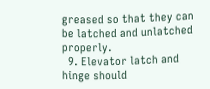greased so that they can be latched and unlatched properly.
  9. Elevator latch and hinge should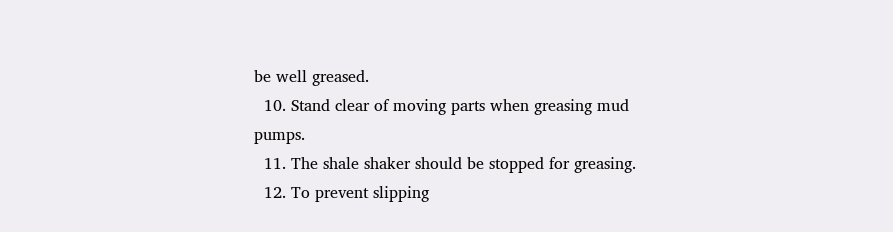be well greased.
  10. Stand clear of moving parts when greasing mud pumps.
  11. The shale shaker should be stopped for greasing.
  12. To prevent slipping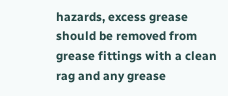hazards, excess grease should be removed from grease fittings with a clean rag and any grease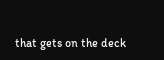that gets on the deck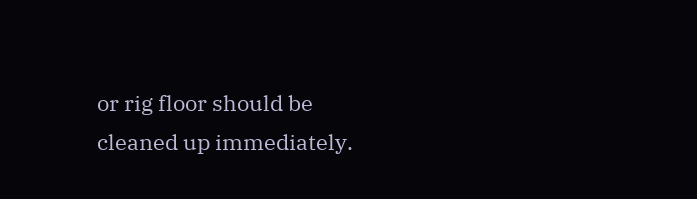or rig floor should be cleaned up immediately.